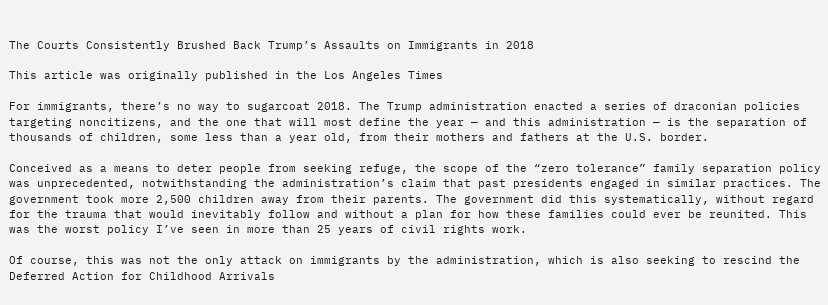The Courts Consistently Brushed Back Trump’s Assaults on Immigrants in 2018

This article was originally published in the Los Angeles Times

For immigrants, there’s no way to sugarcoat 2018. The Trump administration enacted a series of draconian policies targeting noncitizens, and the one that will most define the year — and this administration — is the separation of thousands of children, some less than a year old, from their mothers and fathers at the U.S. border.

Conceived as a means to deter people from seeking refuge, the scope of the “zero tolerance” family separation policy was unprecedented, notwithstanding the administration’s claim that past presidents engaged in similar practices. The government took more 2,500 children away from their parents. The government did this systematically, without regard for the trauma that would inevitably follow and without a plan for how these families could ever be reunited. This was the worst policy I’ve seen in more than 25 years of civil rights work.

Of course, this was not the only attack on immigrants by the administration, which is also seeking to rescind the Deferred Action for Childhood Arrivals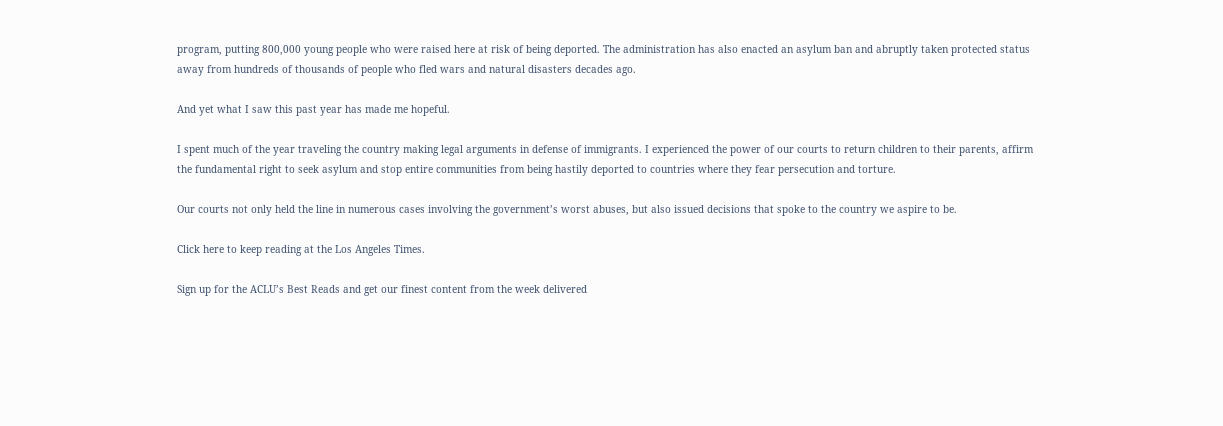program, putting 800,000 young people who were raised here at risk of being deported. The administration has also enacted an asylum ban and abruptly taken protected status away from hundreds of thousands of people who fled wars and natural disasters decades ago.

And yet what I saw this past year has made me hopeful.

I spent much of the year traveling the country making legal arguments in defense of immigrants. I experienced the power of our courts to return children to their parents, affirm the fundamental right to seek asylum and stop entire communities from being hastily deported to countries where they fear persecution and torture.

Our courts not only held the line in numerous cases involving the government’s worst abuses, but also issued decisions that spoke to the country we aspire to be.

Click here to keep reading at the Los Angeles Times.

Sign up for the ACLU’s Best Reads and get our finest content from the week delivered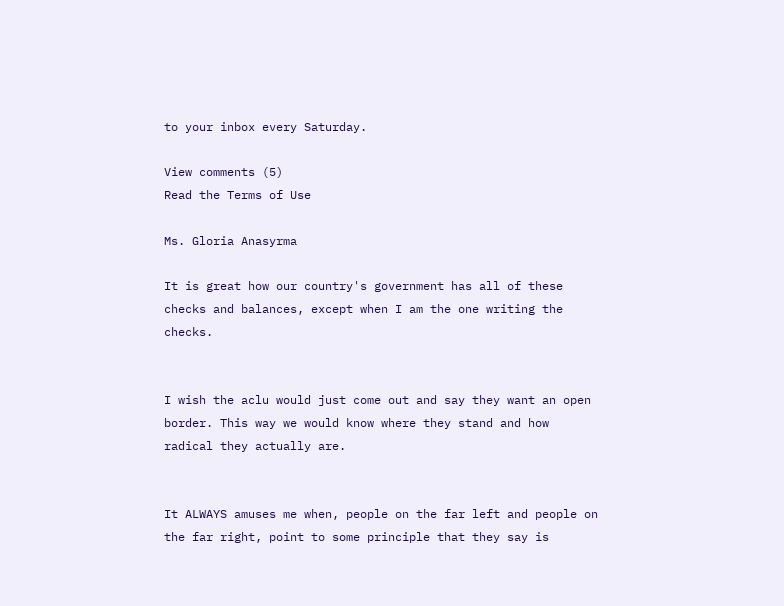to your inbox every Saturday.

View comments (5)
Read the Terms of Use

Ms. Gloria Anasyrma

It is great how our country's government has all of these checks and balances, except when I am the one writing the checks.


I wish the aclu would just come out and say they want an open border. This way we would know where they stand and how radical they actually are.


It ALWAYS amuses me when, people on the far left and people on the far right, point to some principle that they say is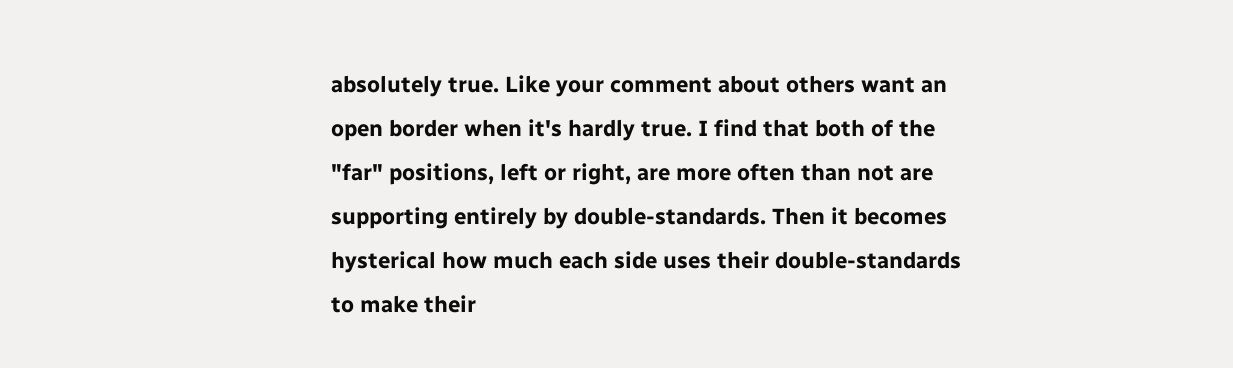absolutely true. Like your comment about others want an open border when it's hardly true. I find that both of the "far" positions, left or right, are more often than not are supporting entirely by double-standards. Then it becomes hysterical how much each side uses their double-standards to make their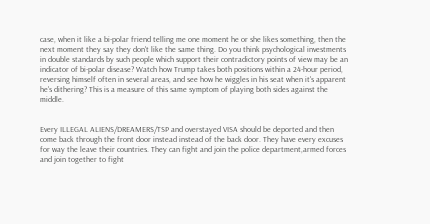case, when it like a bi-polar friend telling me one moment he or she likes something, then the next moment they say they don't like the same thing. Do you think psychological investments in double standards by such people which support their contradictory points of view may be an indicator of bi-polar disease? Watch how Trump takes both positions within a 24-hour period, reversing himself often in several areas, and see how he wiggles in his seat when it's apparent he's dithering? This is a measure of this same symptom of playing both sides against the middle.


Every ILLEGAL ALIENS/DREAMERS/TSP and overstayed VISA should be deported and then come back through the front door instead instead of the back door. They have every excuses for way the leave their countries. They can fight and join the police department,armed forces and join together to fight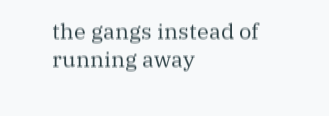the gangs instead of running away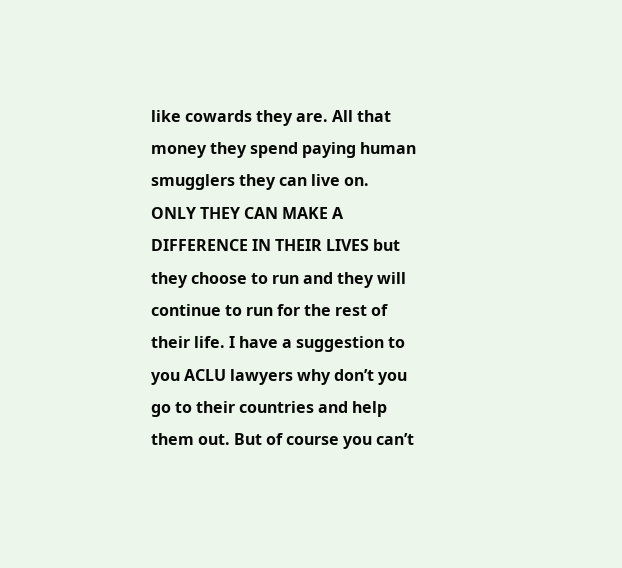like cowards they are. All that money they spend paying human smugglers they can live on. ONLY THEY CAN MAKE A DIFFERENCE IN THEIR LIVES but they choose to run and they will continue to run for the rest of their life. I have a suggestion to you ACLU lawyers why don’t you go to their countries and help them out. But of course you can’t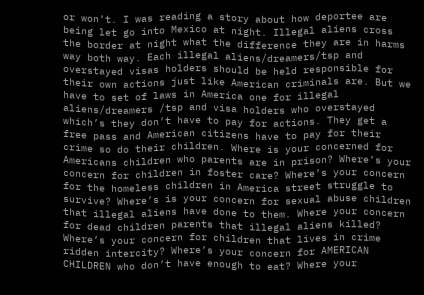or won’t. I was reading a story about how deportee are being let go into Mexico at night. Illegal aliens cross the border at night what the difference they are in harms way both way. Each illegal aliens/dreamers/tsp and overstayed visas holders should be held responsible for their own actions just like American criminals are. But we have to set of laws in America one for illegal aliens/dreamers /tsp and visa holders who overstayed which’s they don’t have to pay for actions. They get a free pass and American citizens have to pay for their crime so do their children. Where is your concerned for Americans children who parents are in prison? Where’s your concern for children in foster care? Where’s your concern for the homeless children in America street struggle to survive? Where’s is your concern for sexual abuse children that illegal aliens have done to them. Where your concern for dead children parents that illegal aliens killed? Where’s your concern for children that lives in crime ridden intercity? Where’s your concern for AMERICAN CHILDREN who don’t have enough to eat? Where your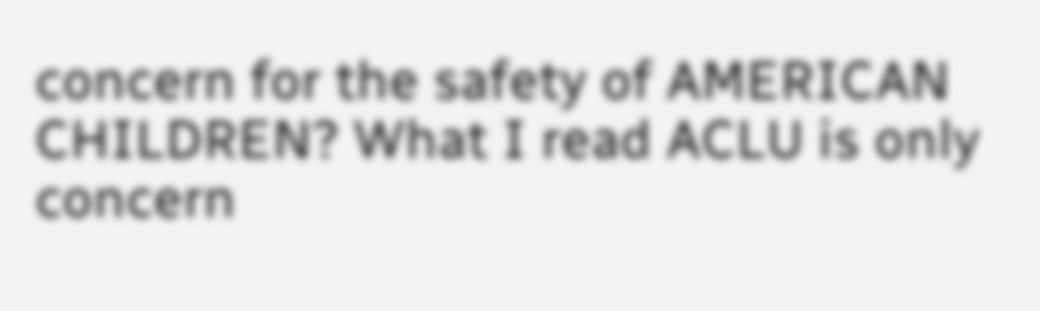concern for the safety of AMERICAN CHILDREN? What I read ACLU is only concern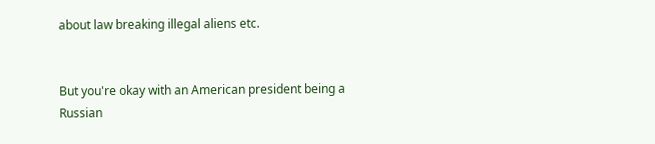about law breaking illegal aliens etc.


But you're okay with an American president being a Russian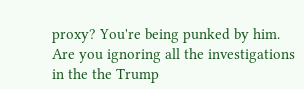proxy? You're being punked by him. Are you ignoring all the investigations in the the Trump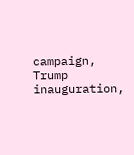campaign, Trump inauguration,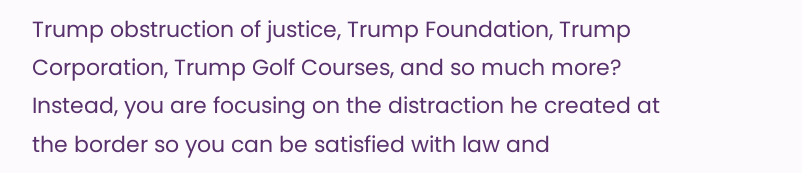Trump obstruction of justice, Trump Foundation, Trump Corporation, Trump Golf Courses, and so much more? Instead, you are focusing on the distraction he created at the border so you can be satisfied with law and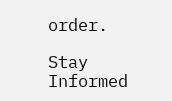order.

Stay Informed